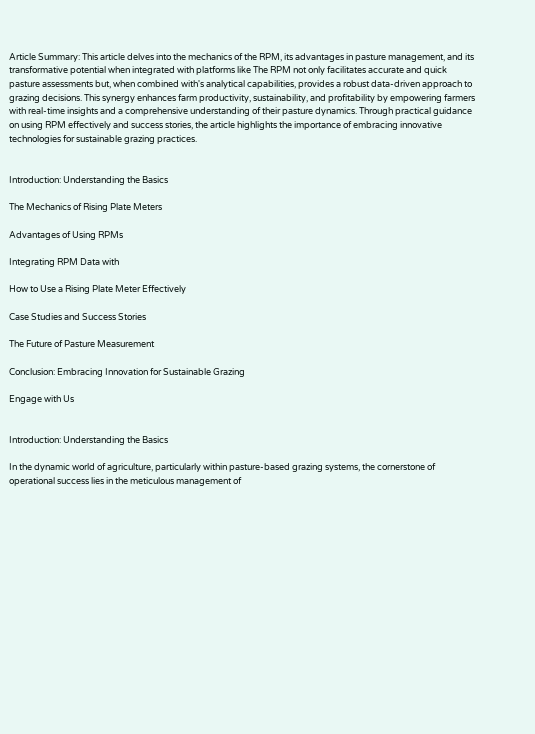Article Summary: This article delves into the mechanics of the RPM, its advantages in pasture management, and its transformative potential when integrated with platforms like The RPM not only facilitates accurate and quick pasture assessments but, when combined with's analytical capabilities, provides a robust data-driven approach to grazing decisions. This synergy enhances farm productivity, sustainability, and profitability by empowering farmers with real-time insights and a comprehensive understanding of their pasture dynamics. Through practical guidance on using RPM effectively and success stories, the article highlights the importance of embracing innovative technologies for sustainable grazing practices.


Introduction: Understanding the Basics

The Mechanics of Rising Plate Meters

Advantages of Using RPMs

Integrating RPM Data with

How to Use a Rising Plate Meter Effectively

Case Studies and Success Stories

The Future of Pasture Measurement

Conclusion: Embracing Innovation for Sustainable Grazing

Engage with Us


Introduction: Understanding the Basics

In the dynamic world of agriculture, particularly within pasture-based grazing systems, the cornerstone of operational success lies in the meticulous management of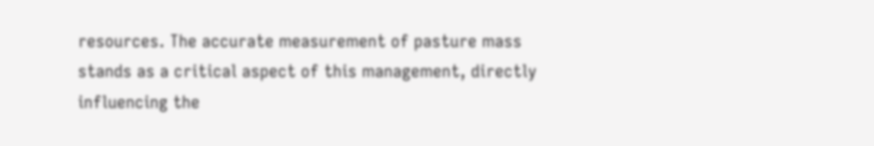resources. The accurate measurement of pasture mass stands as a critical aspect of this management, directly influencing the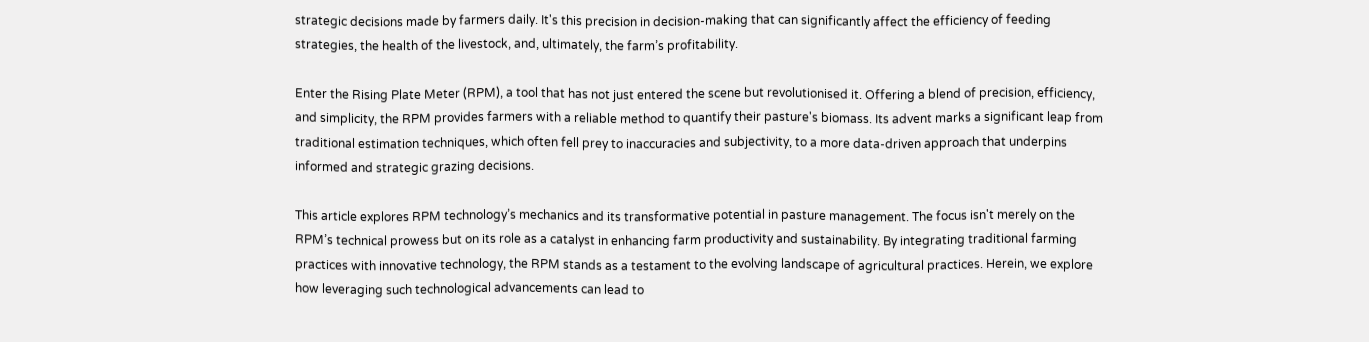strategic decisions made by farmers daily. It's this precision in decision-making that can significantly affect the efficiency of feeding strategies, the health of the livestock, and, ultimately, the farm’s profitability.

Enter the Rising Plate Meter (RPM), a tool that has not just entered the scene but revolutionised it. Offering a blend of precision, efficiency, and simplicity, the RPM provides farmers with a reliable method to quantify their pasture's biomass. Its advent marks a significant leap from traditional estimation techniques, which often fell prey to inaccuracies and subjectivity, to a more data-driven approach that underpins informed and strategic grazing decisions.

This article explores RPM technology’s mechanics and its transformative potential in pasture management. The focus isn't merely on the RPM’s technical prowess but on its role as a catalyst in enhancing farm productivity and sustainability. By integrating traditional farming practices with innovative technology, the RPM stands as a testament to the evolving landscape of agricultural practices. Herein, we explore how leveraging such technological advancements can lead to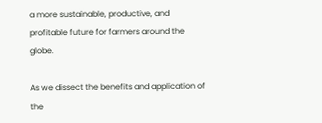a more sustainable, productive, and profitable future for farmers around the globe.

As we dissect the benefits and application of the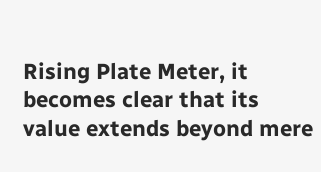Rising Plate Meter, it becomes clear that its value extends beyond mere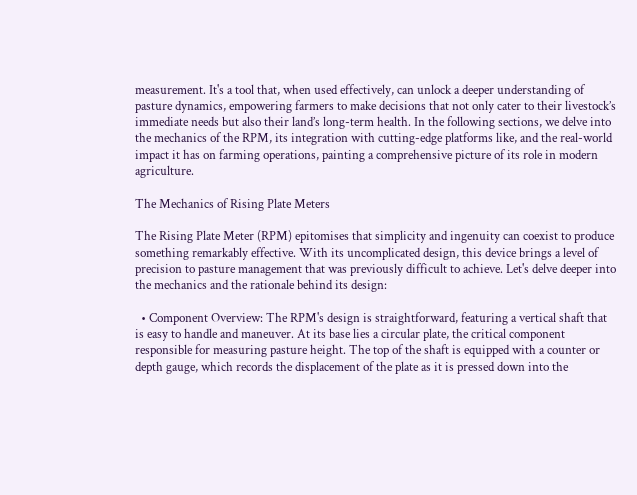measurement. It's a tool that, when used effectively, can unlock a deeper understanding of pasture dynamics, empowering farmers to make decisions that not only cater to their livestock’s immediate needs but also their land’s long-term health. In the following sections, we delve into the mechanics of the RPM, its integration with cutting-edge platforms like, and the real-world impact it has on farming operations, painting a comprehensive picture of its role in modern agriculture.

The Mechanics of Rising Plate Meters

The Rising Plate Meter (RPM) epitomises that simplicity and ingenuity can coexist to produce something remarkably effective. With its uncomplicated design, this device brings a level of precision to pasture management that was previously difficult to achieve. Let's delve deeper into the mechanics and the rationale behind its design:

  • Component Overview: The RPM's design is straightforward, featuring a vertical shaft that is easy to handle and maneuver. At its base lies a circular plate, the critical component responsible for measuring pasture height. The top of the shaft is equipped with a counter or depth gauge, which records the displacement of the plate as it is pressed down into the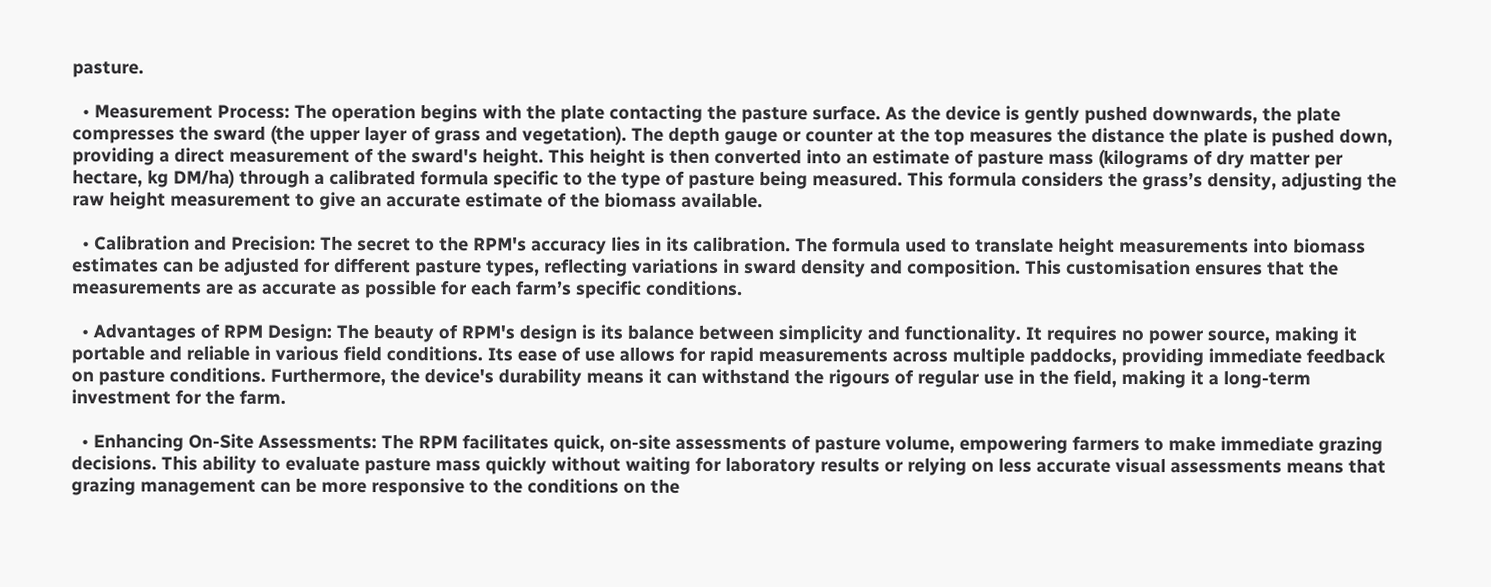pasture.

  • Measurement Process: The operation begins with the plate contacting the pasture surface. As the device is gently pushed downwards, the plate compresses the sward (the upper layer of grass and vegetation). The depth gauge or counter at the top measures the distance the plate is pushed down, providing a direct measurement of the sward's height. This height is then converted into an estimate of pasture mass (kilograms of dry matter per hectare, kg DM/ha) through a calibrated formula specific to the type of pasture being measured. This formula considers the grass’s density, adjusting the raw height measurement to give an accurate estimate of the biomass available.

  • Calibration and Precision: The secret to the RPM's accuracy lies in its calibration. The formula used to translate height measurements into biomass estimates can be adjusted for different pasture types, reflecting variations in sward density and composition. This customisation ensures that the measurements are as accurate as possible for each farm’s specific conditions.

  • Advantages of RPM Design: The beauty of RPM's design is its balance between simplicity and functionality. It requires no power source, making it portable and reliable in various field conditions. Its ease of use allows for rapid measurements across multiple paddocks, providing immediate feedback on pasture conditions. Furthermore, the device's durability means it can withstand the rigours of regular use in the field, making it a long-term investment for the farm.

  • Enhancing On-Site Assessments: The RPM facilitates quick, on-site assessments of pasture volume, empowering farmers to make immediate grazing decisions. This ability to evaluate pasture mass quickly without waiting for laboratory results or relying on less accurate visual assessments means that grazing management can be more responsive to the conditions on the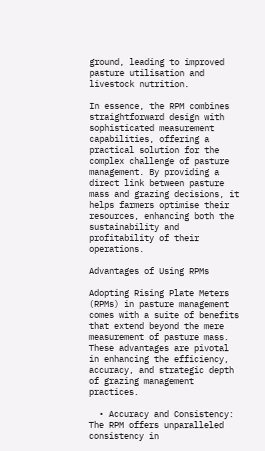ground, leading to improved pasture utilisation and livestock nutrition.

In essence, the RPM combines straightforward design with sophisticated measurement capabilities, offering a practical solution for the complex challenge of pasture management. By providing a direct link between pasture mass and grazing decisions, it helps farmers optimise their resources, enhancing both the sustainability and profitability of their operations.

Advantages of Using RPMs

Adopting Rising Plate Meters (RPMs) in pasture management comes with a suite of benefits that extend beyond the mere measurement of pasture mass. These advantages are pivotal in enhancing the efficiency, accuracy, and strategic depth of grazing management practices.

  • Accuracy and Consistency: The RPM offers unparalleled consistency in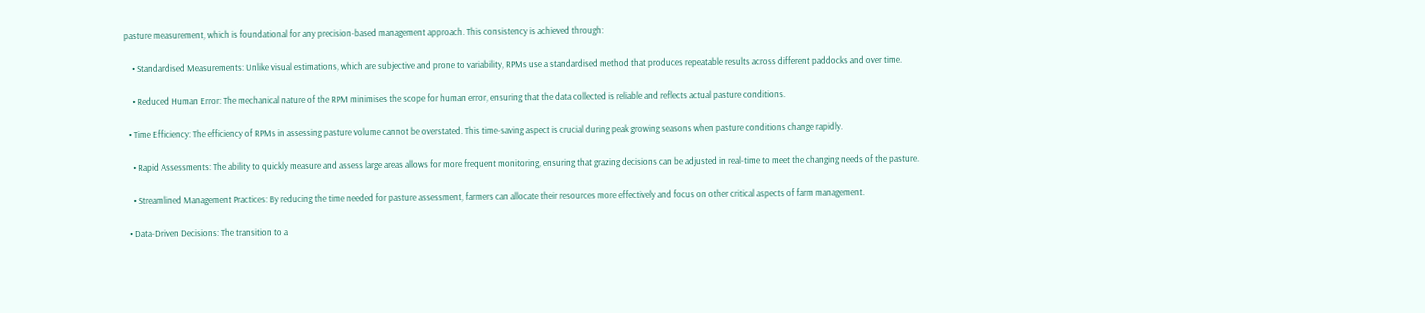pasture measurement, which is foundational for any precision-based management approach. This consistency is achieved through:

    • Standardised Measurements: Unlike visual estimations, which are subjective and prone to variability, RPMs use a standardised method that produces repeatable results across different paddocks and over time.

    • Reduced Human Error: The mechanical nature of the RPM minimises the scope for human error, ensuring that the data collected is reliable and reflects actual pasture conditions.

  • Time Efficiency: The efficiency of RPMs in assessing pasture volume cannot be overstated. This time-saving aspect is crucial during peak growing seasons when pasture conditions change rapidly.

    • Rapid Assessments: The ability to quickly measure and assess large areas allows for more frequent monitoring, ensuring that grazing decisions can be adjusted in real-time to meet the changing needs of the pasture.

    • Streamlined Management Practices: By reducing the time needed for pasture assessment, farmers can allocate their resources more effectively and focus on other critical aspects of farm management.

  • Data-Driven Decisions: The transition to a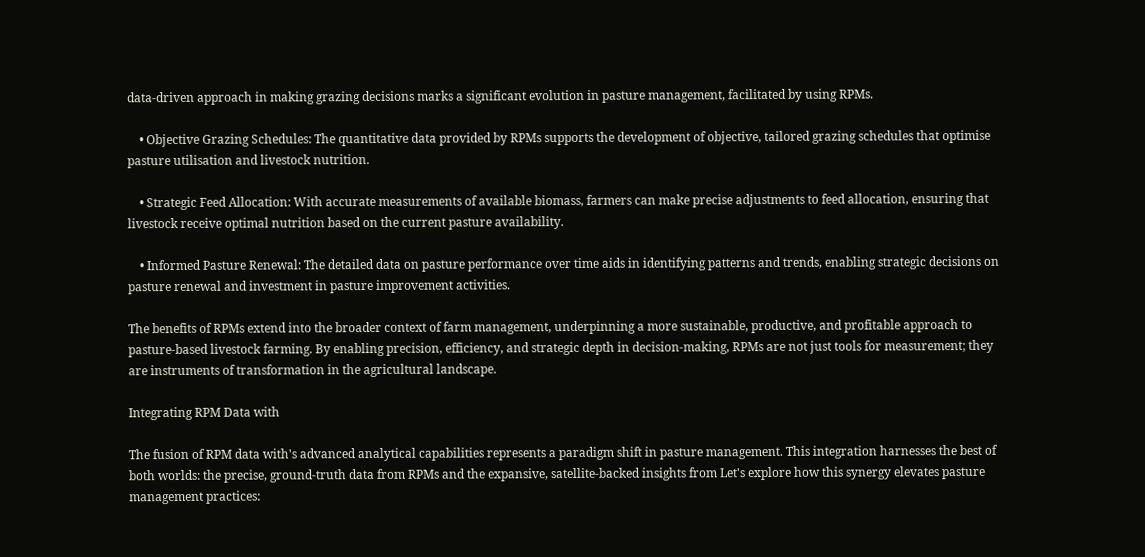data-driven approach in making grazing decisions marks a significant evolution in pasture management, facilitated by using RPMs.

    • Objective Grazing Schedules: The quantitative data provided by RPMs supports the development of objective, tailored grazing schedules that optimise pasture utilisation and livestock nutrition.

    • Strategic Feed Allocation: With accurate measurements of available biomass, farmers can make precise adjustments to feed allocation, ensuring that livestock receive optimal nutrition based on the current pasture availability.

    • Informed Pasture Renewal: The detailed data on pasture performance over time aids in identifying patterns and trends, enabling strategic decisions on pasture renewal and investment in pasture improvement activities.

The benefits of RPMs extend into the broader context of farm management, underpinning a more sustainable, productive, and profitable approach to pasture-based livestock farming. By enabling precision, efficiency, and strategic depth in decision-making, RPMs are not just tools for measurement; they are instruments of transformation in the agricultural landscape.

Integrating RPM Data with

The fusion of RPM data with's advanced analytical capabilities represents a paradigm shift in pasture management. This integration harnesses the best of both worlds: the precise, ground-truth data from RPMs and the expansive, satellite-backed insights from Let's explore how this synergy elevates pasture management practices: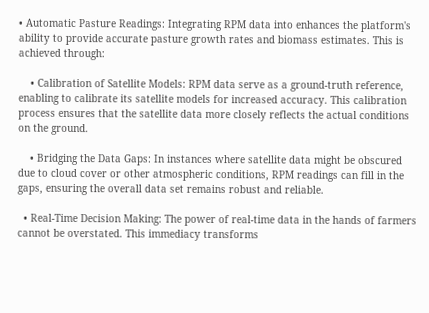• Automatic Pasture Readings: Integrating RPM data into enhances the platform's ability to provide accurate pasture growth rates and biomass estimates. This is achieved through:

    • Calibration of Satellite Models: RPM data serve as a ground-truth reference, enabling to calibrate its satellite models for increased accuracy. This calibration process ensures that the satellite data more closely reflects the actual conditions on the ground.

    • Bridging the Data Gaps: In instances where satellite data might be obscured due to cloud cover or other atmospheric conditions, RPM readings can fill in the gaps, ensuring the overall data set remains robust and reliable.

  • Real-Time Decision Making: The power of real-time data in the hands of farmers cannot be overstated. This immediacy transforms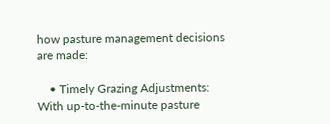how pasture management decisions are made:

    • Timely Grazing Adjustments: With up-to-the-minute pasture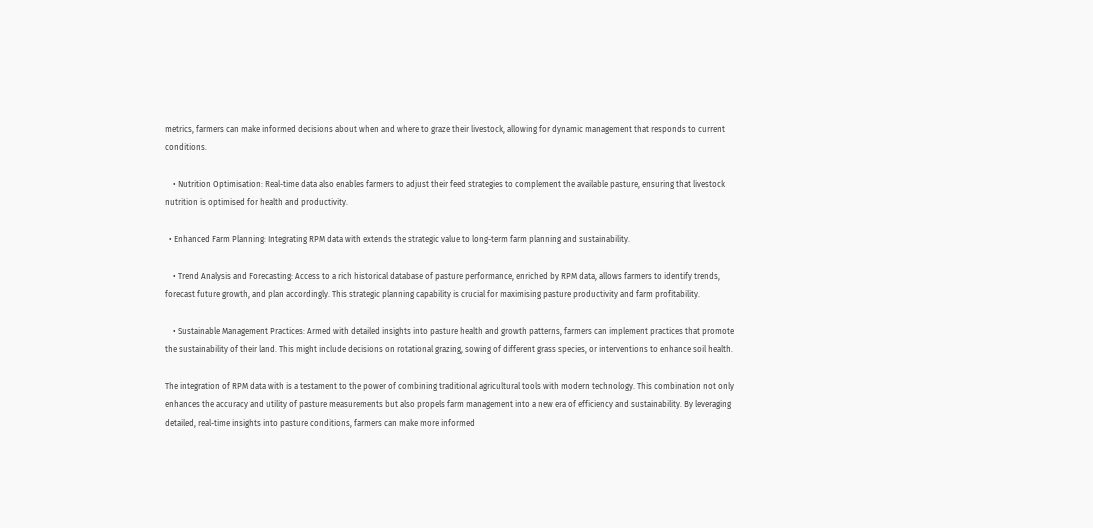metrics, farmers can make informed decisions about when and where to graze their livestock, allowing for dynamic management that responds to current conditions.

    • Nutrition Optimisation: Real-time data also enables farmers to adjust their feed strategies to complement the available pasture, ensuring that livestock nutrition is optimised for health and productivity.

  • Enhanced Farm Planning: Integrating RPM data with extends the strategic value to long-term farm planning and sustainability.

    • Trend Analysis and Forecasting: Access to a rich historical database of pasture performance, enriched by RPM data, allows farmers to identify trends, forecast future growth, and plan accordingly. This strategic planning capability is crucial for maximising pasture productivity and farm profitability.

    • Sustainable Management Practices: Armed with detailed insights into pasture health and growth patterns, farmers can implement practices that promote the sustainability of their land. This might include decisions on rotational grazing, sowing of different grass species, or interventions to enhance soil health.

The integration of RPM data with is a testament to the power of combining traditional agricultural tools with modern technology. This combination not only enhances the accuracy and utility of pasture measurements but also propels farm management into a new era of efficiency and sustainability. By leveraging detailed, real-time insights into pasture conditions, farmers can make more informed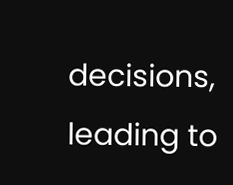decisions, leading to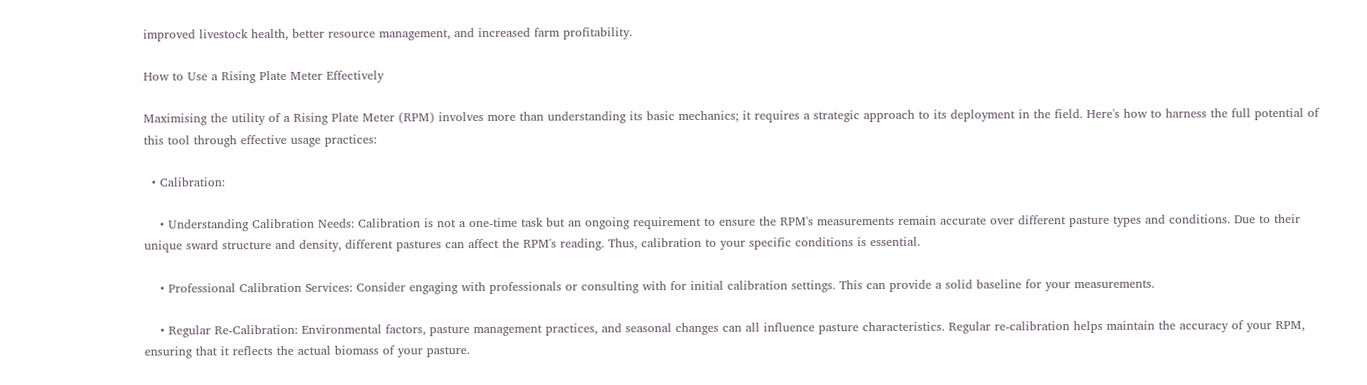improved livestock health, better resource management, and increased farm profitability.

How to Use a Rising Plate Meter Effectively

Maximising the utility of a Rising Plate Meter (RPM) involves more than understanding its basic mechanics; it requires a strategic approach to its deployment in the field. Here's how to harness the full potential of this tool through effective usage practices:

  • Calibration:

    • Understanding Calibration Needs: Calibration is not a one-time task but an ongoing requirement to ensure the RPM's measurements remain accurate over different pasture types and conditions. Due to their unique sward structure and density, different pastures can affect the RPM's reading. Thus, calibration to your specific conditions is essential.

    • Professional Calibration Services: Consider engaging with professionals or consulting with for initial calibration settings. This can provide a solid baseline for your measurements.

    • Regular Re-Calibration: Environmental factors, pasture management practices, and seasonal changes can all influence pasture characteristics. Regular re-calibration helps maintain the accuracy of your RPM, ensuring that it reflects the actual biomass of your pasture.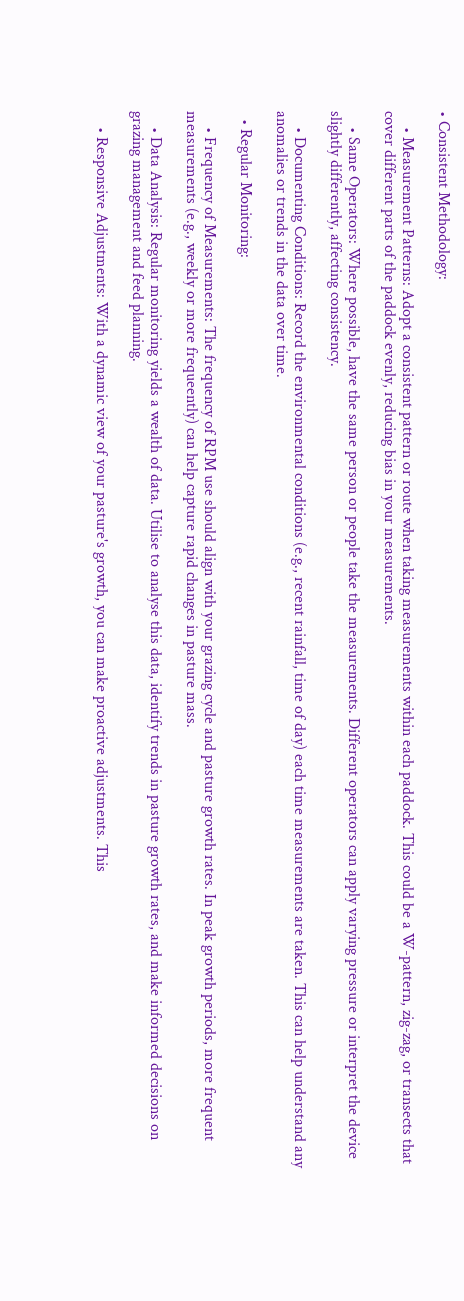• Consistent Methodology:

    • Measurement Patterns: Adopt a consistent pattern or route when taking measurements within each paddock. This could be a W-pattern, zig-zag, or transects that cover different parts of the paddock evenly, reducing bias in your measurements.

    • Same Operators: Where possible, have the same person or people take the measurements. Different operators can apply varying pressure or interpret the device slightly differently, affecting consistency.

    • Documenting Conditions: Record the environmental conditions (e.g., recent rainfall, time of day) each time measurements are taken. This can help understand any anomalies or trends in the data over time.

  • Regular Monitoring:

    • Frequency of Measurements: The frequency of RPM use should align with your grazing cycle and pasture growth rates. In peak growth periods, more frequent measurements (e.g., weekly or more frequeently) can help capture rapid changes in pasture mass.

    • Data Analysis: Regular monitoring yields a wealth of data. Utilise to analyse this data, identify trends in pasture growth rates, and make informed decisions on grazing management and feed planning.

    • Responsive Adjustments: With a dynamic view of your pasture's growth, you can make proactive adjustments. This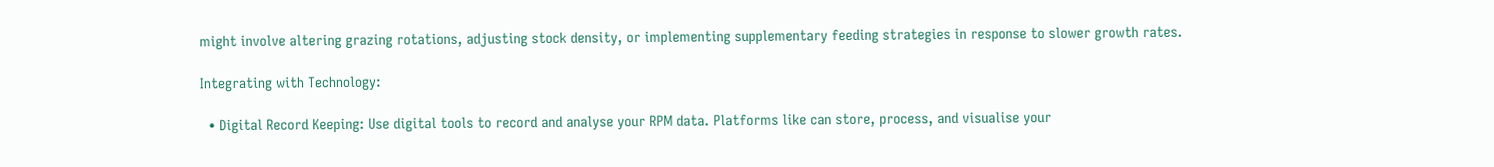might involve altering grazing rotations, adjusting stock density, or implementing supplementary feeding strategies in response to slower growth rates.

Integrating with Technology:

  • Digital Record Keeping: Use digital tools to record and analyse your RPM data. Platforms like can store, process, and visualise your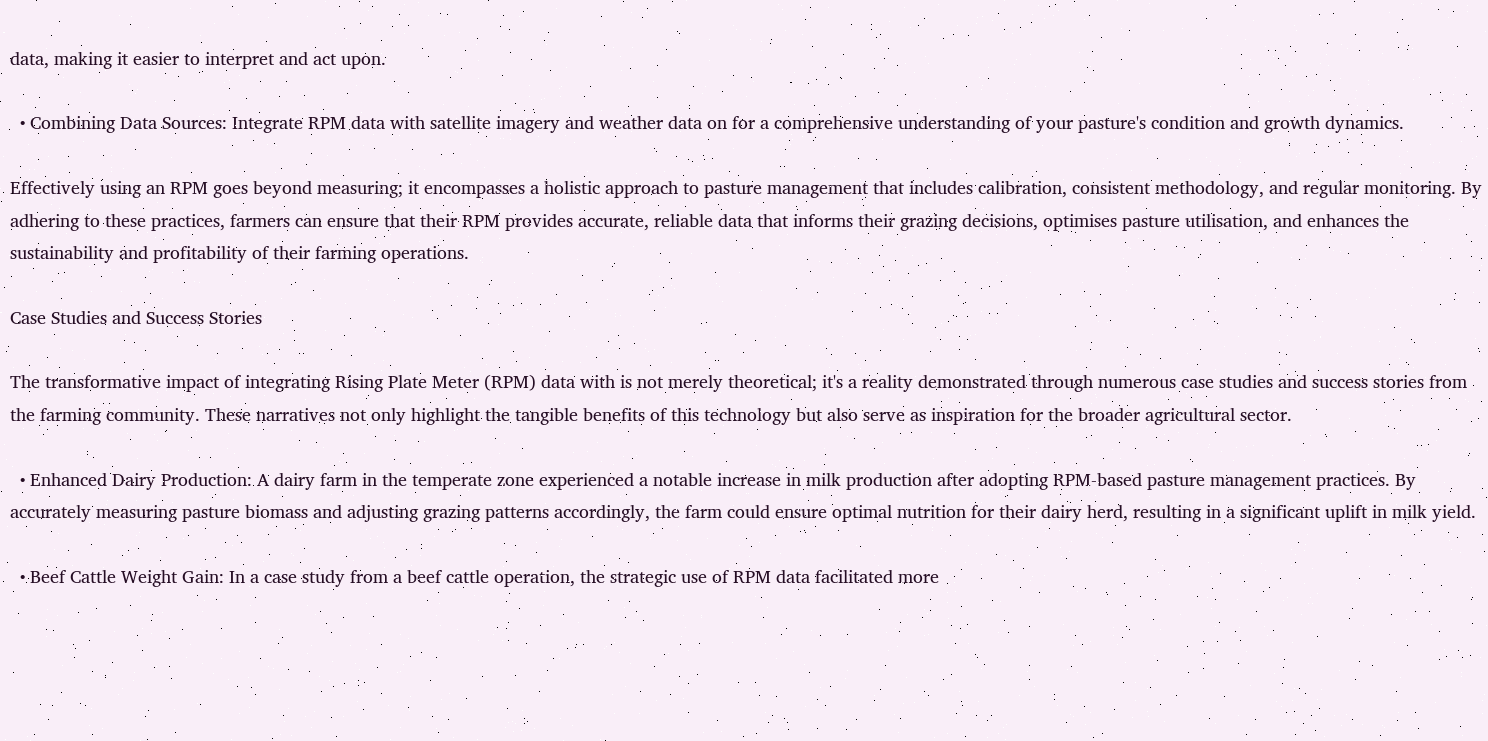data, making it easier to interpret and act upon.

  • Combining Data Sources: Integrate RPM data with satellite imagery and weather data on for a comprehensive understanding of your pasture's condition and growth dynamics.

Effectively using an RPM goes beyond measuring; it encompasses a holistic approach to pasture management that includes calibration, consistent methodology, and regular monitoring. By adhering to these practices, farmers can ensure that their RPM provides accurate, reliable data that informs their grazing decisions, optimises pasture utilisation, and enhances the sustainability and profitability of their farming operations.

Case Studies and Success Stories

The transformative impact of integrating Rising Plate Meter (RPM) data with is not merely theoretical; it's a reality demonstrated through numerous case studies and success stories from the farming community. These narratives not only highlight the tangible benefits of this technology but also serve as inspiration for the broader agricultural sector.

  • Enhanced Dairy Production: A dairy farm in the temperate zone experienced a notable increase in milk production after adopting RPM-based pasture management practices. By accurately measuring pasture biomass and adjusting grazing patterns accordingly, the farm could ensure optimal nutrition for their dairy herd, resulting in a significant uplift in milk yield.

  • Beef Cattle Weight Gain: In a case study from a beef cattle operation, the strategic use of RPM data facilitated more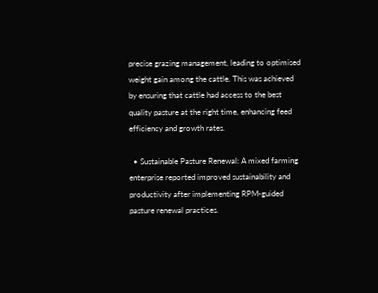precise grazing management, leading to optimised weight gain among the cattle. This was achieved by ensuring that cattle had access to the best quality pasture at the right time, enhancing feed efficiency and growth rates.

  • Sustainable Pasture Renewal: A mixed farming enterprise reported improved sustainability and productivity after implementing RPM-guided pasture renewal practices.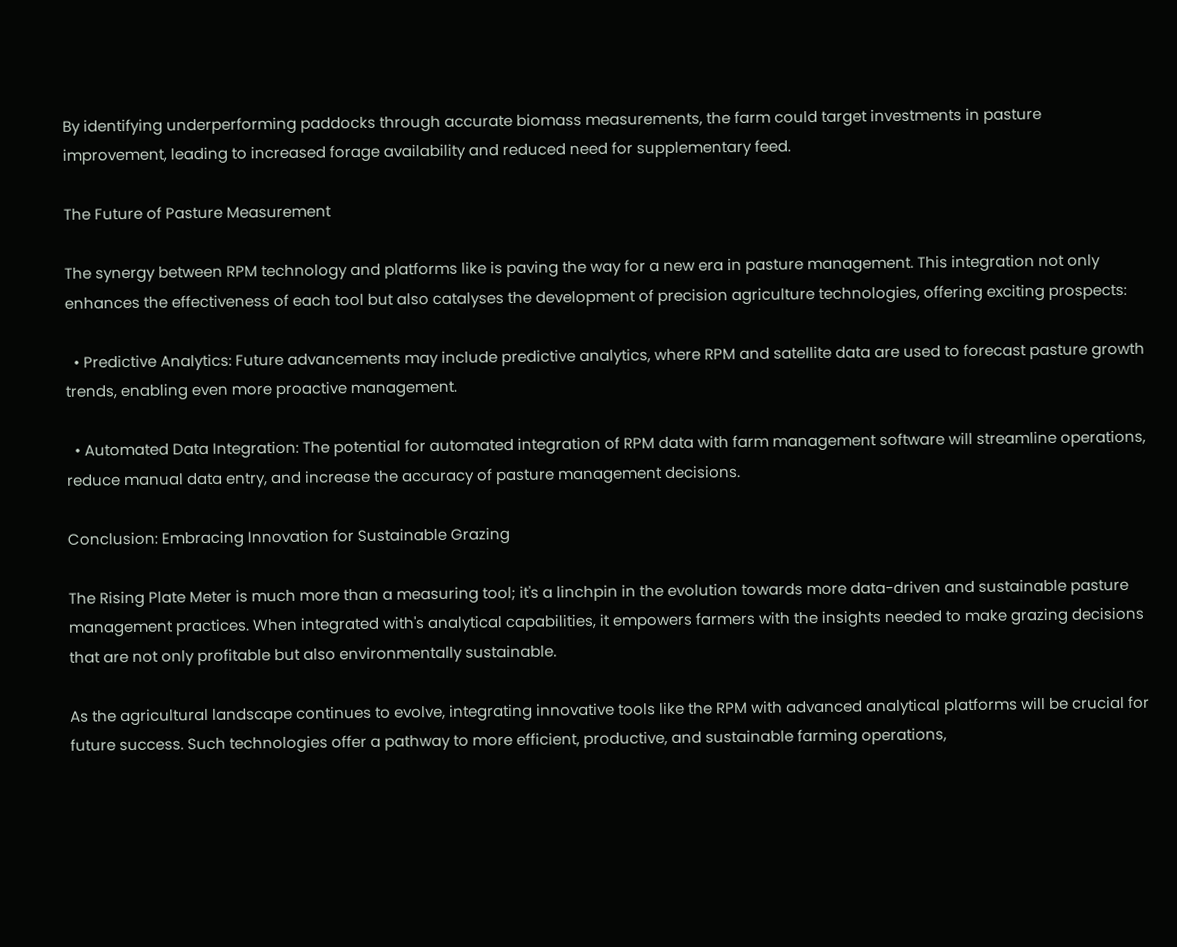By identifying underperforming paddocks through accurate biomass measurements, the farm could target investments in pasture improvement, leading to increased forage availability and reduced need for supplementary feed.

The Future of Pasture Measurement

The synergy between RPM technology and platforms like is paving the way for a new era in pasture management. This integration not only enhances the effectiveness of each tool but also catalyses the development of precision agriculture technologies, offering exciting prospects:

  • Predictive Analytics: Future advancements may include predictive analytics, where RPM and satellite data are used to forecast pasture growth trends, enabling even more proactive management.

  • Automated Data Integration: The potential for automated integration of RPM data with farm management software will streamline operations, reduce manual data entry, and increase the accuracy of pasture management decisions.

Conclusion: Embracing Innovation for Sustainable Grazing

The Rising Plate Meter is much more than a measuring tool; it's a linchpin in the evolution towards more data-driven and sustainable pasture management practices. When integrated with's analytical capabilities, it empowers farmers with the insights needed to make grazing decisions that are not only profitable but also environmentally sustainable.

As the agricultural landscape continues to evolve, integrating innovative tools like the RPM with advanced analytical platforms will be crucial for future success. Such technologies offer a pathway to more efficient, productive, and sustainable farming operations,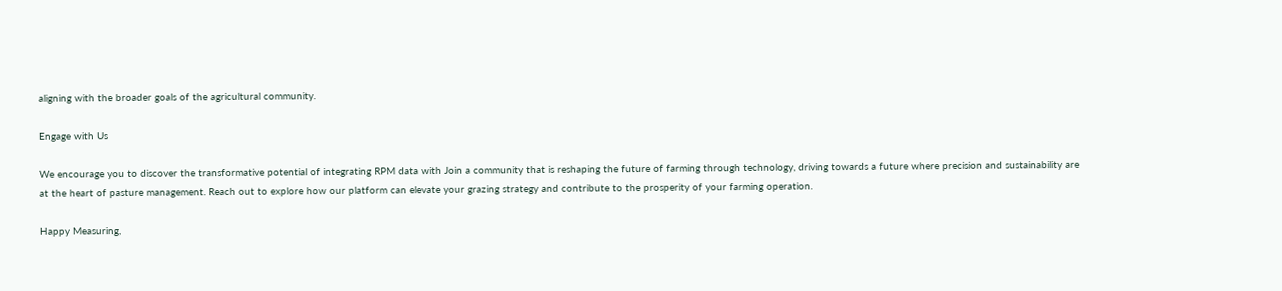aligning with the broader goals of the agricultural community.

Engage with Us

We encourage you to discover the transformative potential of integrating RPM data with Join a community that is reshaping the future of farming through technology, driving towards a future where precision and sustainability are at the heart of pasture management. Reach out to explore how our platform can elevate your grazing strategy and contribute to the prosperity of your farming operation.

Happy Measuring,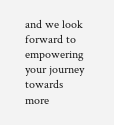and we look forward to empowering your journey towards more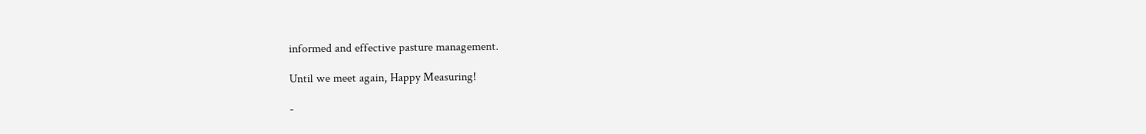informed and effective pasture management.

Until we meet again, Happy Measuring!

-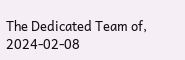The Dedicated Team of, 2024-02-08